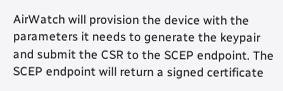AirWatch will provision the device with the parameters it needs to generate the keypair and submit the CSR to the SCEP endpoint. The SCEP endpoint will return a signed certificate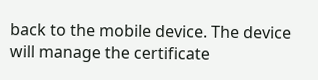back to the mobile device. The device will manage the certificate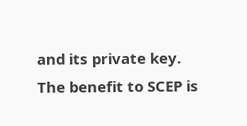and its private key. The benefit to SCEP is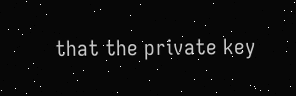that the private key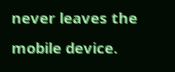never leaves the mobile device.